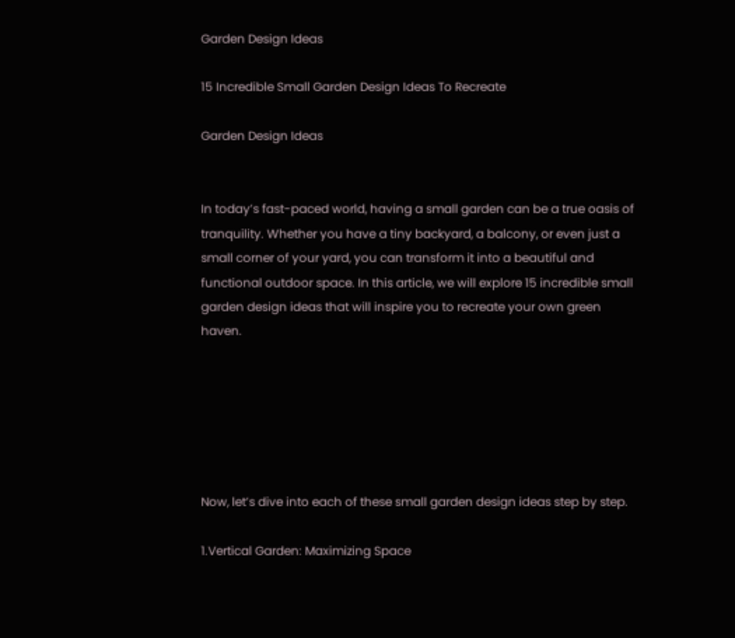Garden Design Ideas

15 Incredible Small Garden Design Ideas To Recreate

Garden Design Ideas


In today’s fast-paced world, having a small garden can be a true oasis of tranquility. Whether you have a tiny backyard, a balcony, or even just a small corner of your yard, you can transform it into a beautiful and functional outdoor space. In this article, we will explore 15 incredible small garden design ideas that will inspire you to recreate your own green haven.






Now, let’s dive into each of these small garden design ideas step by step.

1.Vertical Garden: Maximizing Space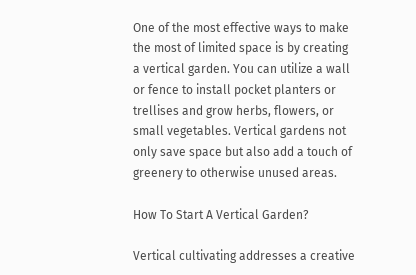One of the most effective ways to make the most of limited space is by creating a vertical garden. You can utilize a wall or fence to install pocket planters or trellises and grow herbs, flowers, or small vegetables. Vertical gardens not only save space but also add a touch of greenery to otherwise unused areas.

How To Start A Vertical Garden?

Vertical cultivating addresses a creative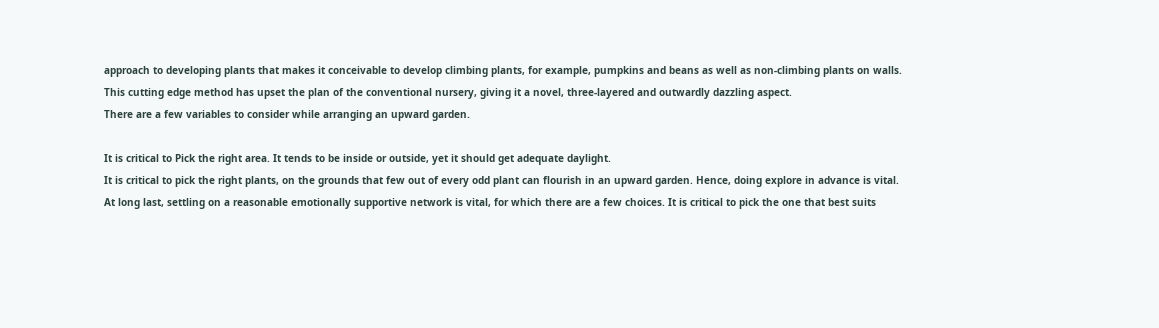approach to developing plants that makes it conceivable to develop climbing plants, for example, pumpkins and beans as well as non-climbing plants on walls. This cutting edge method has upset the plan of the conventional nursery, giving it a novel, three-layered and outwardly dazzling aspect.
There are a few variables to consider while arranging an upward garden.

It is critical to Pick the right area. It tends to be inside or outside, yet it should get adequate daylight.
It is critical to pick the right plants, on the grounds that few out of every odd plant can flourish in an upward garden. Hence, doing explore in advance is vital.
At long last, settling on a reasonable emotionally supportive network is vital, for which there are a few choices. It is critical to pick the one that best suits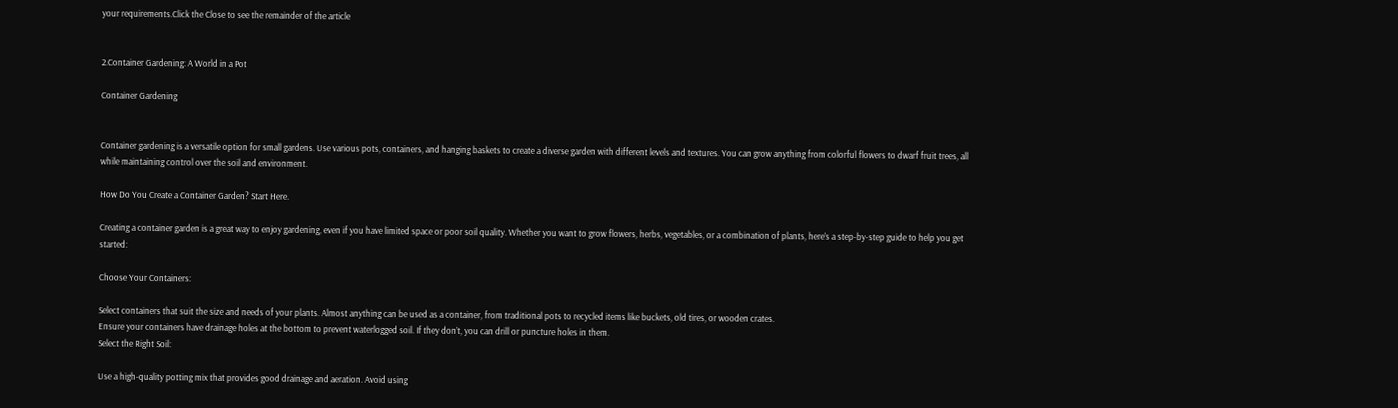your requirements.Click the Close to see the remainder of the article


2.Container Gardening: A World in a Pot

Container Gardening


Container gardening is a versatile option for small gardens. Use various pots, containers, and hanging baskets to create a diverse garden with different levels and textures. You can grow anything from colorful flowers to dwarf fruit trees, all while maintaining control over the soil and environment.

How Do You Create a Container Garden? Start Here.

Creating a container garden is a great way to enjoy gardening, even if you have limited space or poor soil quality. Whether you want to grow flowers, herbs, vegetables, or a combination of plants, here’s a step-by-step guide to help you get started:

Choose Your Containers:

Select containers that suit the size and needs of your plants. Almost anything can be used as a container, from traditional pots to recycled items like buckets, old tires, or wooden crates.
Ensure your containers have drainage holes at the bottom to prevent waterlogged soil. If they don’t, you can drill or puncture holes in them.
Select the Right Soil:

Use a high-quality potting mix that provides good drainage and aeration. Avoid using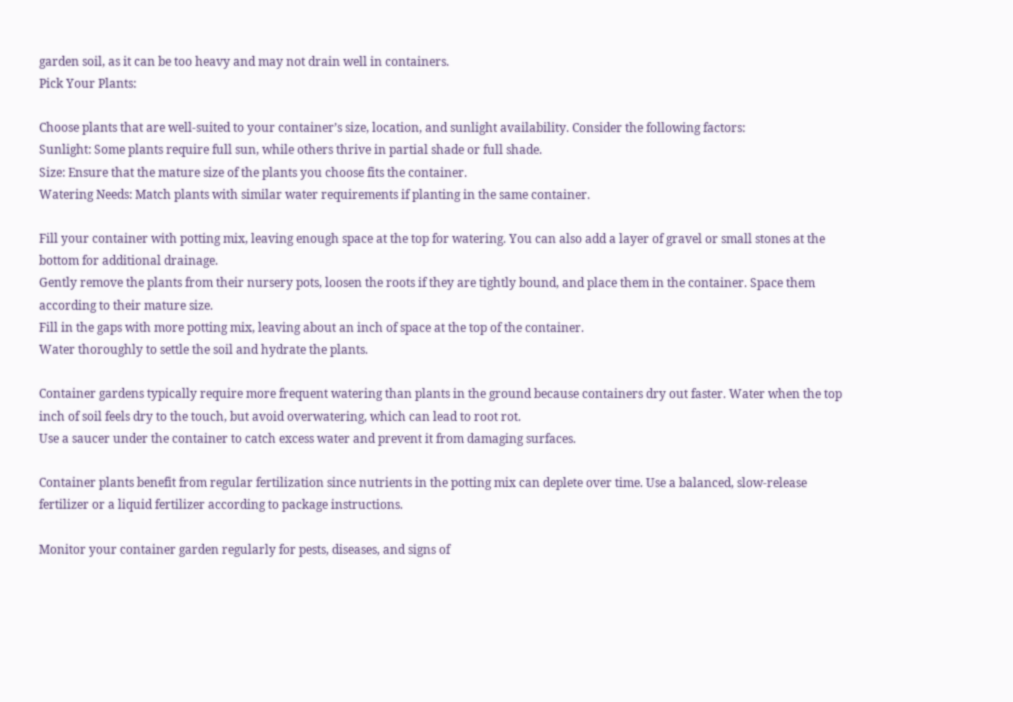garden soil, as it can be too heavy and may not drain well in containers.
Pick Your Plants:

Choose plants that are well-suited to your container’s size, location, and sunlight availability. Consider the following factors:
Sunlight: Some plants require full sun, while others thrive in partial shade or full shade.
Size: Ensure that the mature size of the plants you choose fits the container.
Watering Needs: Match plants with similar water requirements if planting in the same container.

Fill your container with potting mix, leaving enough space at the top for watering. You can also add a layer of gravel or small stones at the bottom for additional drainage.
Gently remove the plants from their nursery pots, loosen the roots if they are tightly bound, and place them in the container. Space them according to their mature size.
Fill in the gaps with more potting mix, leaving about an inch of space at the top of the container.
Water thoroughly to settle the soil and hydrate the plants.

Container gardens typically require more frequent watering than plants in the ground because containers dry out faster. Water when the top inch of soil feels dry to the touch, but avoid overwatering, which can lead to root rot.
Use a saucer under the container to catch excess water and prevent it from damaging surfaces.

Container plants benefit from regular fertilization since nutrients in the potting mix can deplete over time. Use a balanced, slow-release fertilizer or a liquid fertilizer according to package instructions.

Monitor your container garden regularly for pests, diseases, and signs of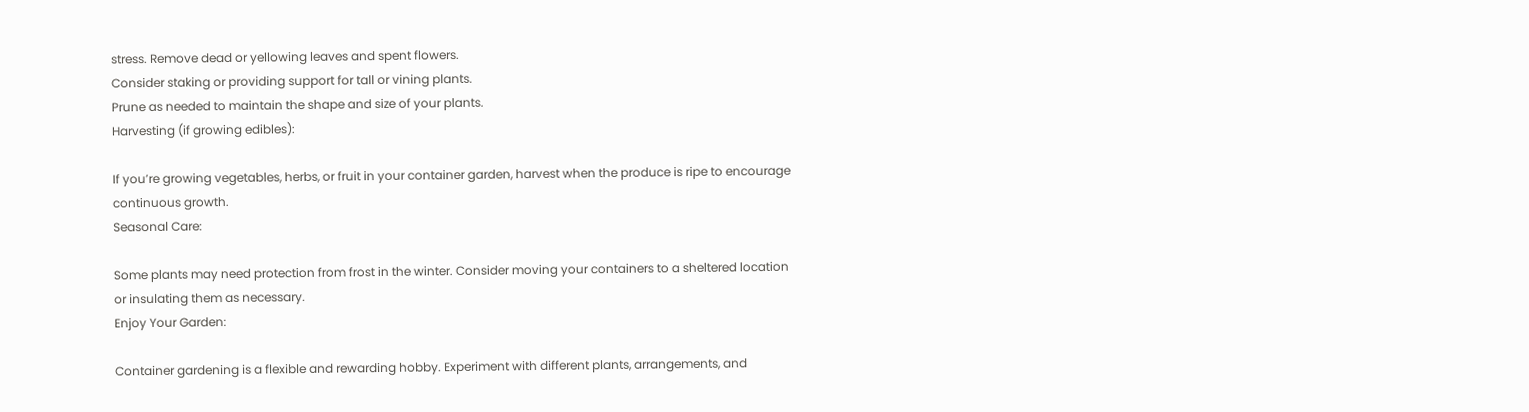stress. Remove dead or yellowing leaves and spent flowers.
Consider staking or providing support for tall or vining plants.
Prune as needed to maintain the shape and size of your plants.
Harvesting (if growing edibles):

If you’re growing vegetables, herbs, or fruit in your container garden, harvest when the produce is ripe to encourage continuous growth.
Seasonal Care:

Some plants may need protection from frost in the winter. Consider moving your containers to a sheltered location or insulating them as necessary.
Enjoy Your Garden:

Container gardening is a flexible and rewarding hobby. Experiment with different plants, arrangements, and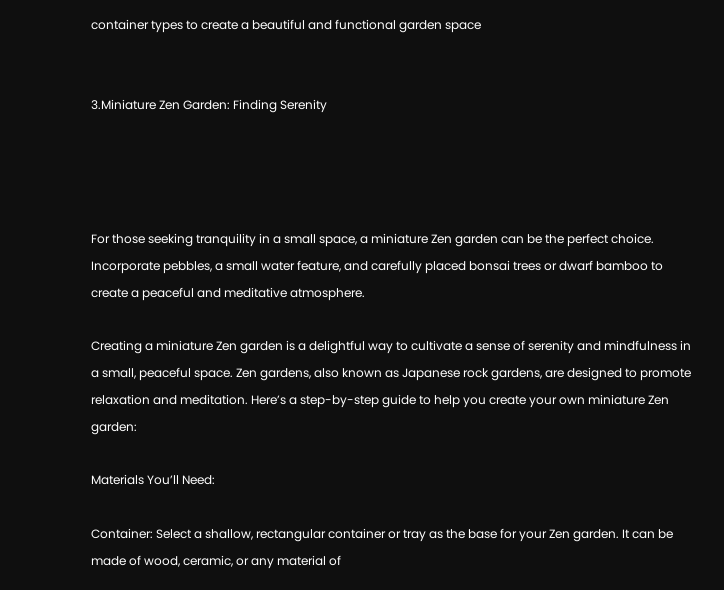container types to create a beautiful and functional garden space


3.Miniature Zen Garden: Finding Serenity




For those seeking tranquility in a small space, a miniature Zen garden can be the perfect choice. Incorporate pebbles, a small water feature, and carefully placed bonsai trees or dwarf bamboo to create a peaceful and meditative atmosphere.

Creating a miniature Zen garden is a delightful way to cultivate a sense of serenity and mindfulness in a small, peaceful space. Zen gardens, also known as Japanese rock gardens, are designed to promote relaxation and meditation. Here’s a step-by-step guide to help you create your own miniature Zen garden:

Materials You’ll Need:

Container: Select a shallow, rectangular container or tray as the base for your Zen garden. It can be made of wood, ceramic, or any material of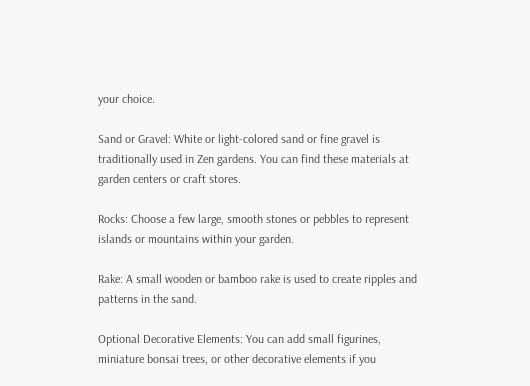your choice.

Sand or Gravel: White or light-colored sand or fine gravel is traditionally used in Zen gardens. You can find these materials at garden centers or craft stores.

Rocks: Choose a few large, smooth stones or pebbles to represent islands or mountains within your garden.

Rake: A small wooden or bamboo rake is used to create ripples and patterns in the sand.

Optional Decorative Elements: You can add small figurines, miniature bonsai trees, or other decorative elements if you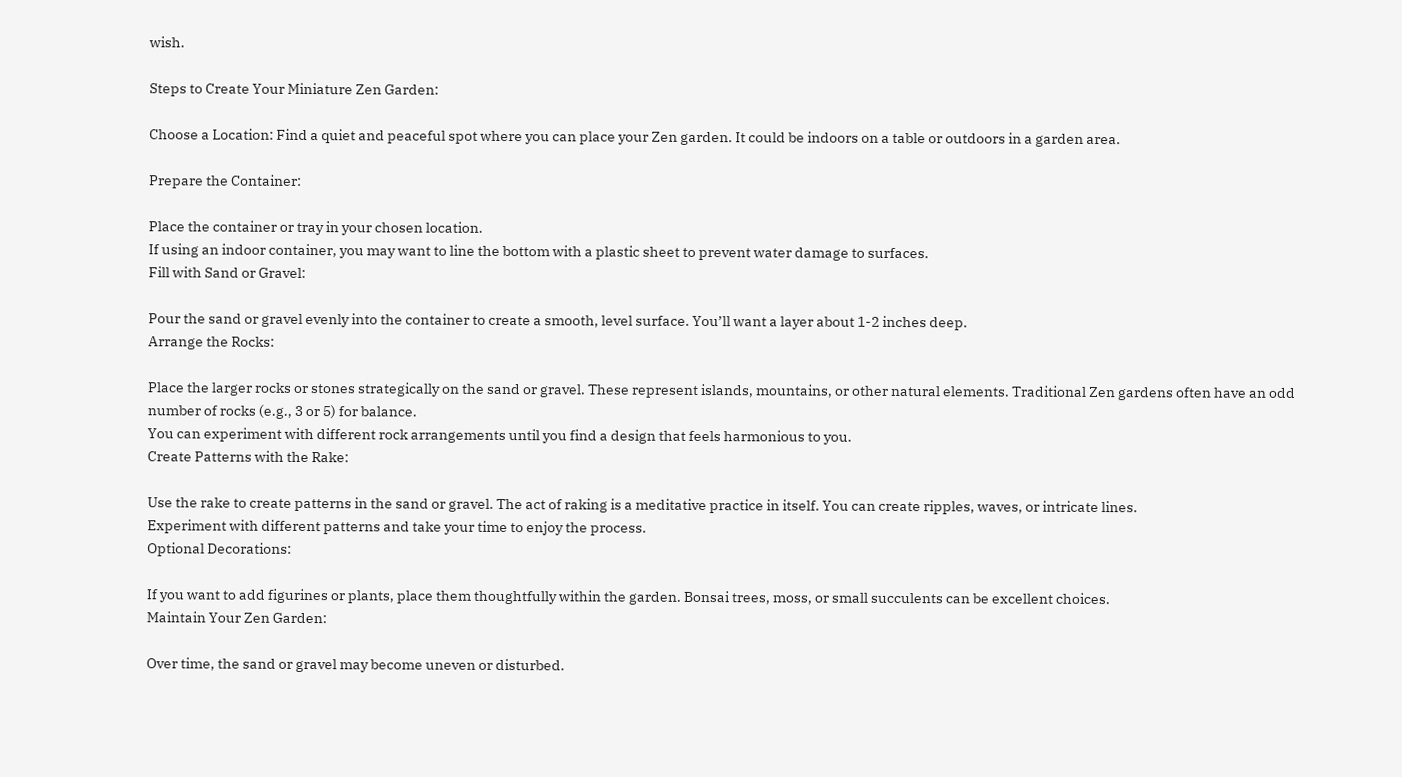wish.

Steps to Create Your Miniature Zen Garden:

Choose a Location: Find a quiet and peaceful spot where you can place your Zen garden. It could be indoors on a table or outdoors in a garden area.

Prepare the Container:

Place the container or tray in your chosen location.
If using an indoor container, you may want to line the bottom with a plastic sheet to prevent water damage to surfaces.
Fill with Sand or Gravel:

Pour the sand or gravel evenly into the container to create a smooth, level surface. You’ll want a layer about 1-2 inches deep.
Arrange the Rocks:

Place the larger rocks or stones strategically on the sand or gravel. These represent islands, mountains, or other natural elements. Traditional Zen gardens often have an odd number of rocks (e.g., 3 or 5) for balance.
You can experiment with different rock arrangements until you find a design that feels harmonious to you.
Create Patterns with the Rake:

Use the rake to create patterns in the sand or gravel. The act of raking is a meditative practice in itself. You can create ripples, waves, or intricate lines.
Experiment with different patterns and take your time to enjoy the process.
Optional Decorations:

If you want to add figurines or plants, place them thoughtfully within the garden. Bonsai trees, moss, or small succulents can be excellent choices.
Maintain Your Zen Garden:

Over time, the sand or gravel may become uneven or disturbed.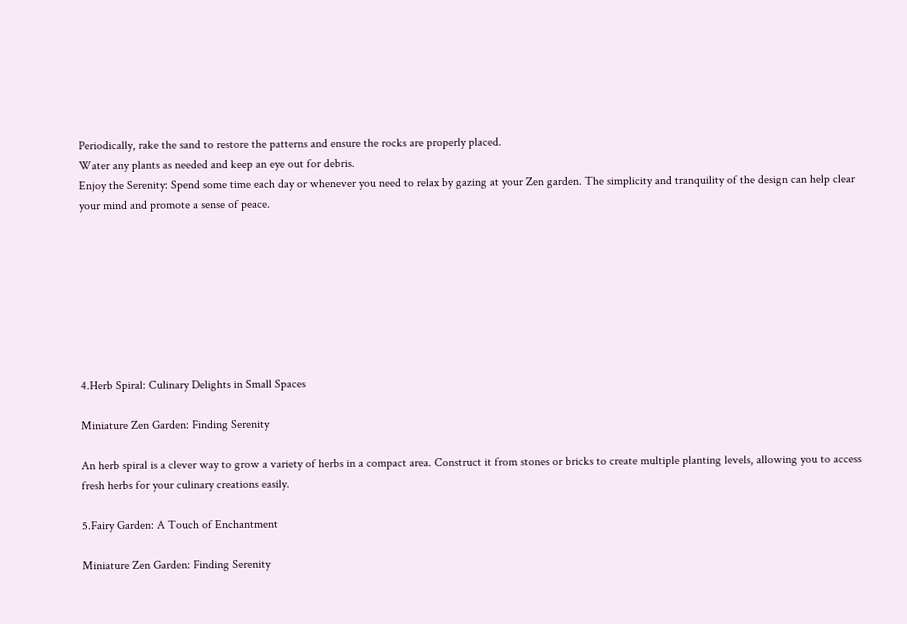Periodically, rake the sand to restore the patterns and ensure the rocks are properly placed.
Water any plants as needed and keep an eye out for debris.
Enjoy the Serenity: Spend some time each day or whenever you need to relax by gazing at your Zen garden. The simplicity and tranquility of the design can help clear your mind and promote a sense of peace.








4.Herb Spiral: Culinary Delights in Small Spaces

Miniature Zen Garden: Finding Serenity

An herb spiral is a clever way to grow a variety of herbs in a compact area. Construct it from stones or bricks to create multiple planting levels, allowing you to access fresh herbs for your culinary creations easily.

5.Fairy Garden: A Touch of Enchantment

Miniature Zen Garden: Finding Serenity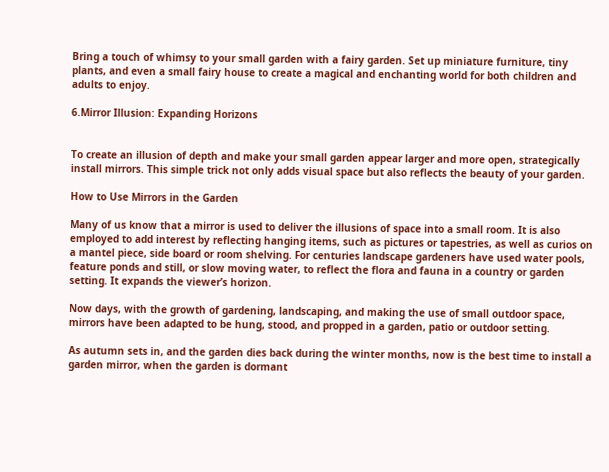Bring a touch of whimsy to your small garden with a fairy garden. Set up miniature furniture, tiny plants, and even a small fairy house to create a magical and enchanting world for both children and adults to enjoy.

6.Mirror Illusion: Expanding Horizons


To create an illusion of depth and make your small garden appear larger and more open, strategically install mirrors. This simple trick not only adds visual space but also reflects the beauty of your garden.

How to Use Mirrors in the Garden

Many of us know that a mirror is used to deliver the illusions of space into a small room. It is also employed to add interest by reflecting hanging items, such as pictures or tapestries, as well as curios on a mantel piece, side board or room shelving. For centuries landscape gardeners have used water pools, feature ponds and still, or slow moving water, to reflect the flora and fauna in a country or garden setting. It expands the viewer’s horizon.

Now days, with the growth of gardening, landscaping, and making the use of small outdoor space, mirrors have been adapted to be hung, stood, and propped in a garden, patio or outdoor setting.

As autumn sets in, and the garden dies back during the winter months, now is the best time to install a garden mirror, when the garden is dormant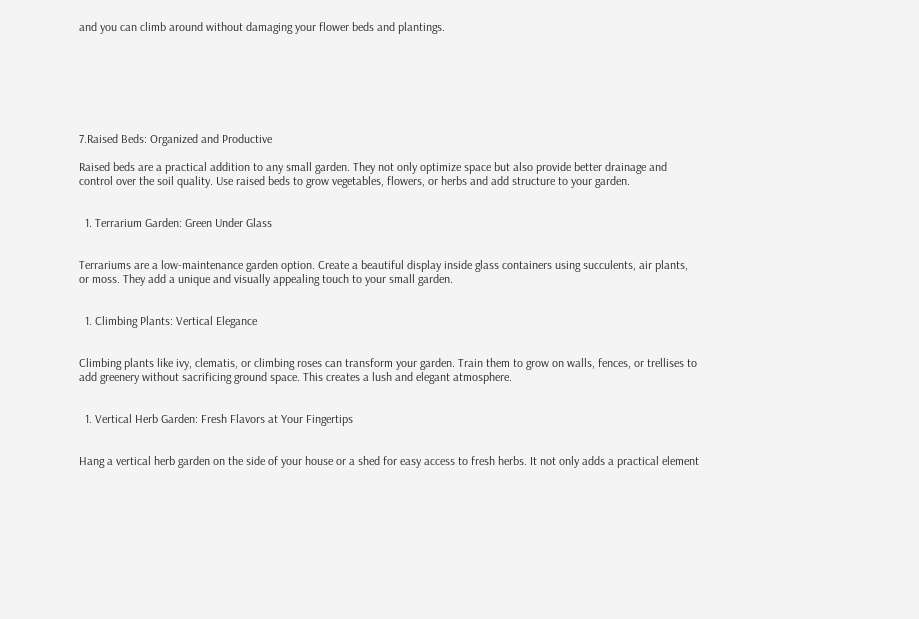and you can climb around without damaging your flower beds and plantings.







7.Raised Beds: Organized and Productive

Raised beds are a practical addition to any small garden. They not only optimize space but also provide better drainage and control over the soil quality. Use raised beds to grow vegetables, flowers, or herbs and add structure to your garden.


  1. Terrarium Garden: Green Under Glass


Terrariums are a low-maintenance garden option. Create a beautiful display inside glass containers using succulents, air plants, or moss. They add a unique and visually appealing touch to your small garden.


  1. Climbing Plants: Vertical Elegance


Climbing plants like ivy, clematis, or climbing roses can transform your garden. Train them to grow on walls, fences, or trellises to add greenery without sacrificing ground space. This creates a lush and elegant atmosphere.


  1. Vertical Herb Garden: Fresh Flavors at Your Fingertips


Hang a vertical herb garden on the side of your house or a shed for easy access to fresh herbs. It not only adds a practical element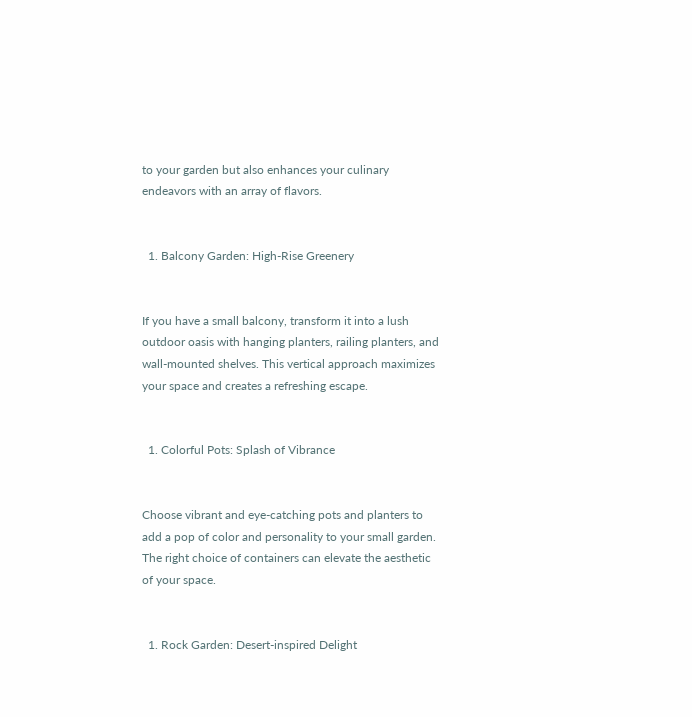to your garden but also enhances your culinary endeavors with an array of flavors.


  1. Balcony Garden: High-Rise Greenery


If you have a small balcony, transform it into a lush outdoor oasis with hanging planters, railing planters, and wall-mounted shelves. This vertical approach maximizes your space and creates a refreshing escape.


  1. Colorful Pots: Splash of Vibrance


Choose vibrant and eye-catching pots and planters to add a pop of color and personality to your small garden. The right choice of containers can elevate the aesthetic of your space.


  1. Rock Garden: Desert-inspired Delight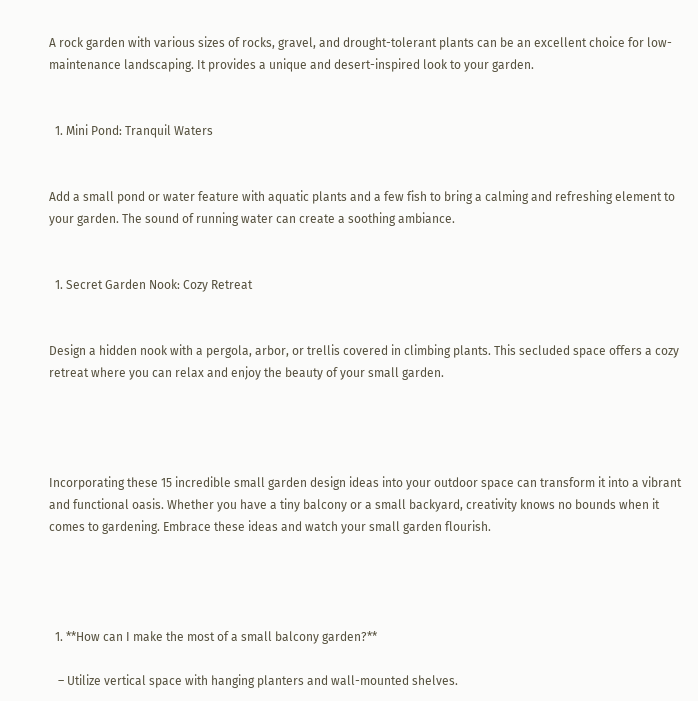A rock garden with various sizes of rocks, gravel, and drought-tolerant plants can be an excellent choice for low-maintenance landscaping. It provides a unique and desert-inspired look to your garden.


  1. Mini Pond: Tranquil Waters


Add a small pond or water feature with aquatic plants and a few fish to bring a calming and refreshing element to your garden. The sound of running water can create a soothing ambiance.


  1. Secret Garden Nook: Cozy Retreat


Design a hidden nook with a pergola, arbor, or trellis covered in climbing plants. This secluded space offers a cozy retreat where you can relax and enjoy the beauty of your small garden.




Incorporating these 15 incredible small garden design ideas into your outdoor space can transform it into a vibrant and functional oasis. Whether you have a tiny balcony or a small backyard, creativity knows no bounds when it comes to gardening. Embrace these ideas and watch your small garden flourish.




  1. **How can I make the most of a small balcony garden?**

   – Utilize vertical space with hanging planters and wall-mounted shelves.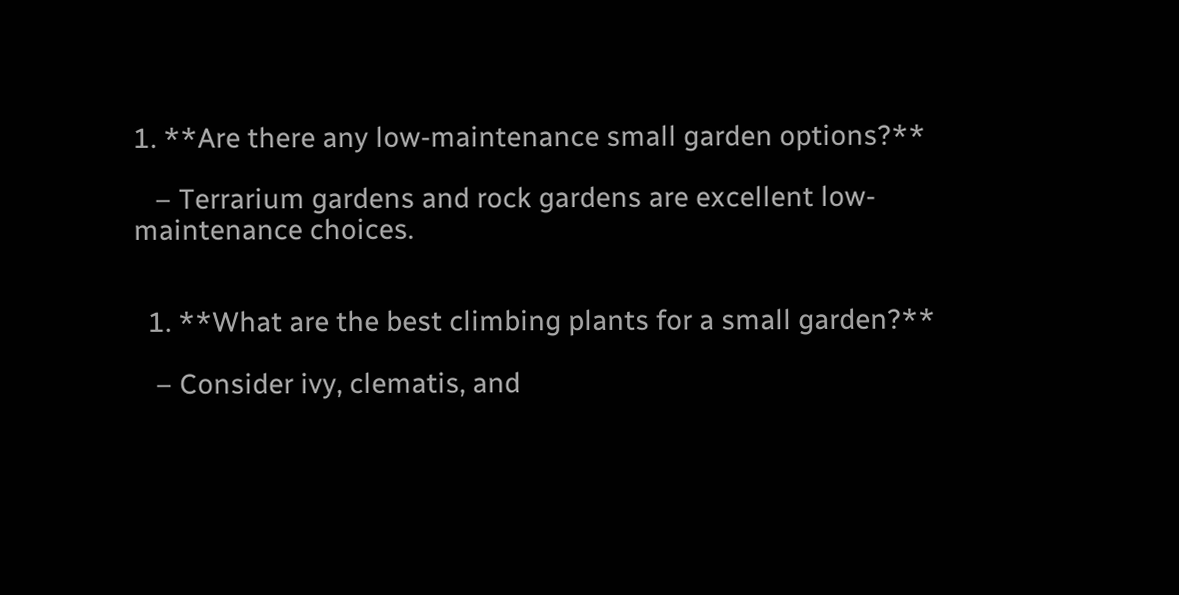1. **Are there any low-maintenance small garden options?**

   – Terrarium gardens and rock gardens are excellent low-maintenance choices.


  1. **What are the best climbing plants for a small garden?**

   – Consider ivy, clematis, and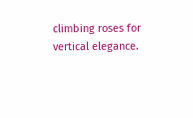climbing roses for vertical elegance.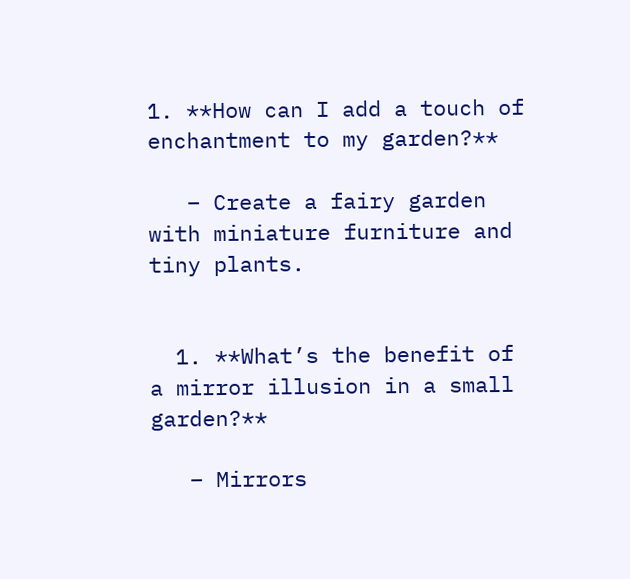1. **How can I add a touch of enchantment to my garden?**

   – Create a fairy garden with miniature furniture and tiny plants.


  1. **What’s the benefit of a mirror illusion in a small garden?**

   – Mirrors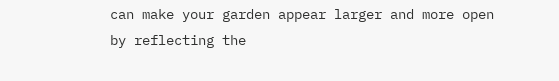can make your garden appear larger and more open by reflecting the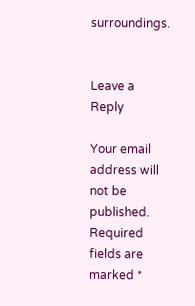surroundings.


Leave a Reply

Your email address will not be published. Required fields are marked *